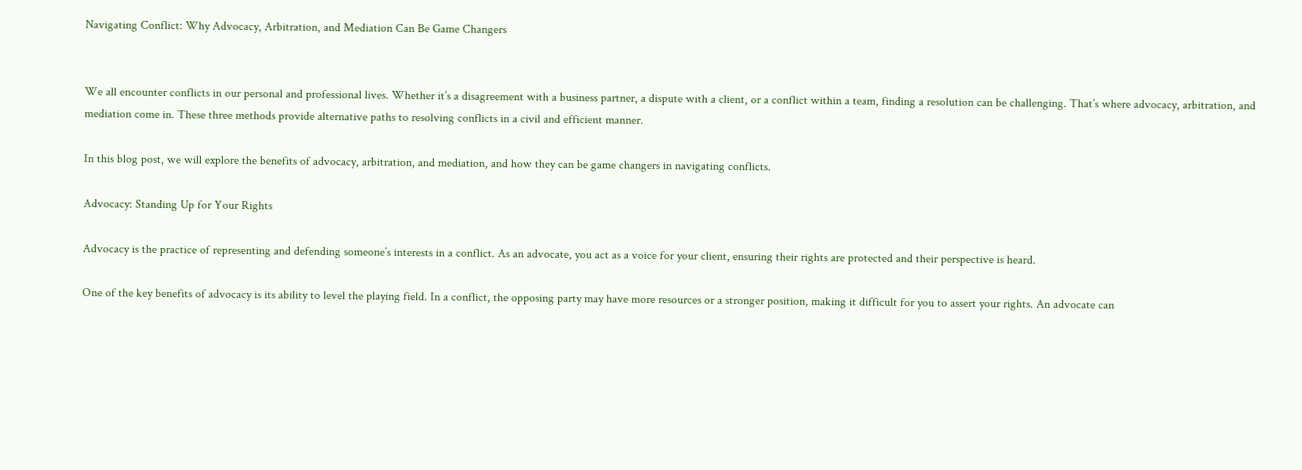Navigating Conflict: Why Advocacy, Arbitration, and Mediation Can Be Game Changers


We all encounter conflicts in our personal and professional lives. Whether it’s a disagreement with a business partner, a dispute with a client, or a conflict within a team, finding a resolution can be challenging. That’s where advocacy, arbitration, and mediation come in. These three methods provide alternative paths to resolving conflicts in a civil and efficient manner.

In this blog post, we will explore the benefits of advocacy, arbitration, and mediation, and how they can be game changers in navigating conflicts.

Advocacy: Standing Up for Your Rights

Advocacy is the practice of representing and defending someone’s interests in a conflict. As an advocate, you act as a voice for your client, ensuring their rights are protected and their perspective is heard.

One of the key benefits of advocacy is its ability to level the playing field. In a conflict, the opposing party may have more resources or a stronger position, making it difficult for you to assert your rights. An advocate can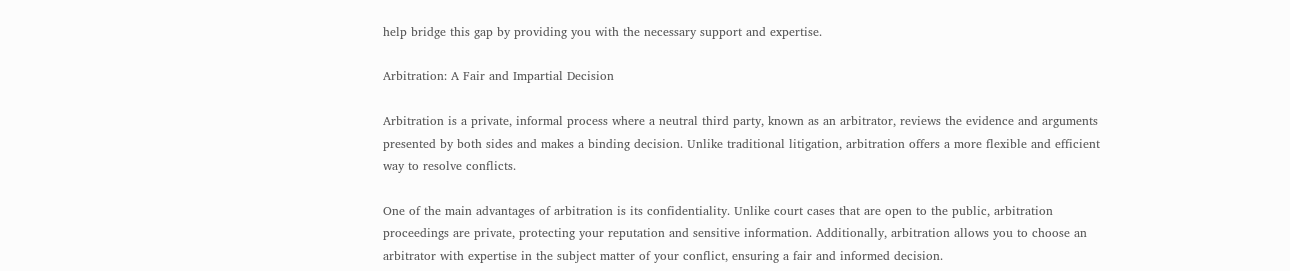help bridge this gap by providing you with the necessary support and expertise.

Arbitration: A Fair and Impartial Decision

Arbitration is a private, informal process where a neutral third party, known as an arbitrator, reviews the evidence and arguments presented by both sides and makes a binding decision. Unlike traditional litigation, arbitration offers a more flexible and efficient way to resolve conflicts.

One of the main advantages of arbitration is its confidentiality. Unlike court cases that are open to the public, arbitration proceedings are private, protecting your reputation and sensitive information. Additionally, arbitration allows you to choose an arbitrator with expertise in the subject matter of your conflict, ensuring a fair and informed decision.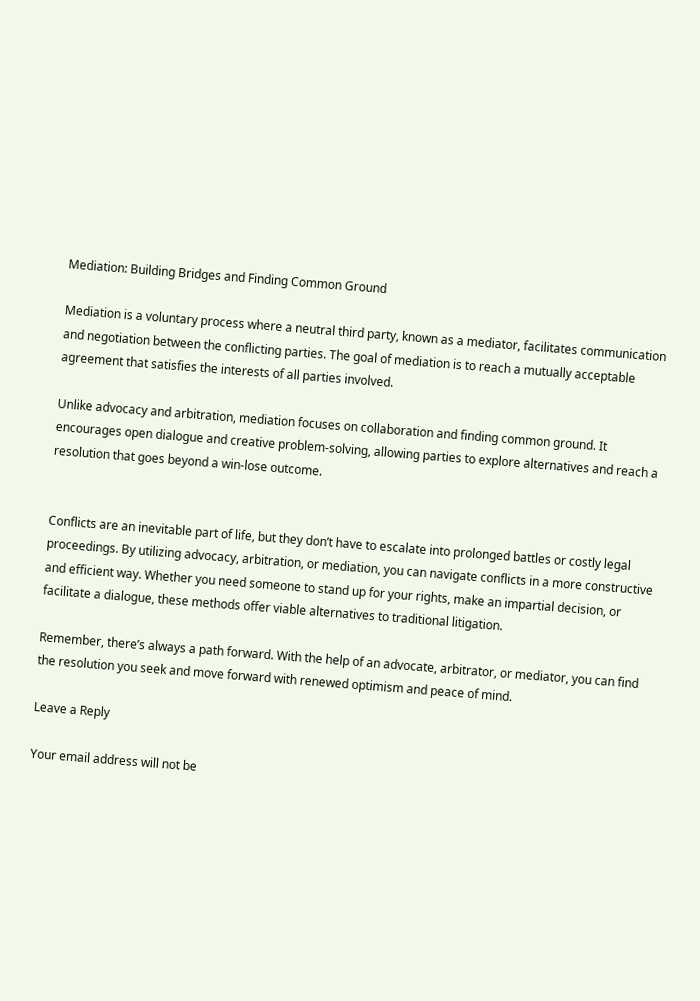Mediation: Building Bridges and Finding Common Ground

Mediation is a voluntary process where a neutral third party, known as a mediator, facilitates communication and negotiation between the conflicting parties. The goal of mediation is to reach a mutually acceptable agreement that satisfies the interests of all parties involved.

Unlike advocacy and arbitration, mediation focuses on collaboration and finding common ground. It encourages open dialogue and creative problem-solving, allowing parties to explore alternatives and reach a resolution that goes beyond a win-lose outcome.


Conflicts are an inevitable part of life, but they don’t have to escalate into prolonged battles or costly legal proceedings. By utilizing advocacy, arbitration, or mediation, you can navigate conflicts in a more constructive and efficient way. Whether you need someone to stand up for your rights, make an impartial decision, or facilitate a dialogue, these methods offer viable alternatives to traditional litigation.

Remember, there’s always a path forward. With the help of an advocate, arbitrator, or mediator, you can find the resolution you seek and move forward with renewed optimism and peace of mind.

Leave a Reply

Your email address will not be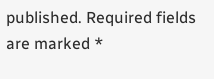published. Required fields are marked *